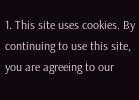1. This site uses cookies. By continuing to use this site, you are agreeing to our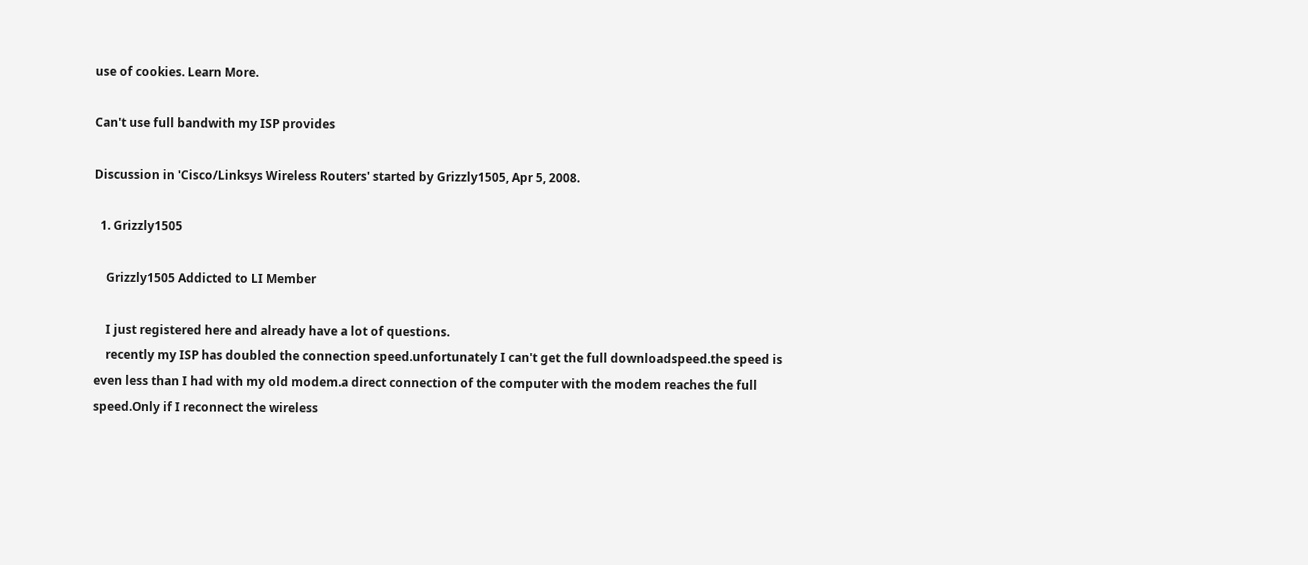use of cookies. Learn More.

Can't use full bandwith my ISP provides

Discussion in 'Cisco/Linksys Wireless Routers' started by Grizzly1505, Apr 5, 2008.

  1. Grizzly1505

    Grizzly1505 Addicted to LI Member

    I just registered here and already have a lot of questions.
    recently my ISP has doubled the connection speed.unfortunately I can't get the full downloadspeed.the speed is even less than I had with my old modem.a direct connection of the computer with the modem reaches the full speed.Only if I reconnect the wireless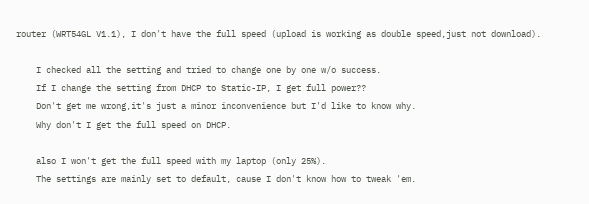router (WRT54GL V1.1), I don't have the full speed (upload is working as double speed,just not download).

    I checked all the setting and tried to change one by one w/o success.
    If I change the setting from DHCP to Static-IP, I get full power??
    Don't get me wrong,it's just a minor inconvenience but I'd like to know why.
    Why don't I get the full speed on DHCP.

    also I won't get the full speed with my laptop (only 25%).
    The settings are mainly set to default, cause I don't know how to tweak 'em.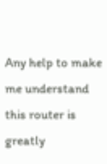Any help to make me understand this router is greatly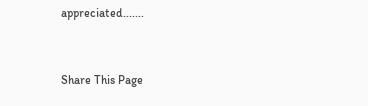appreciated.......


Share This Page